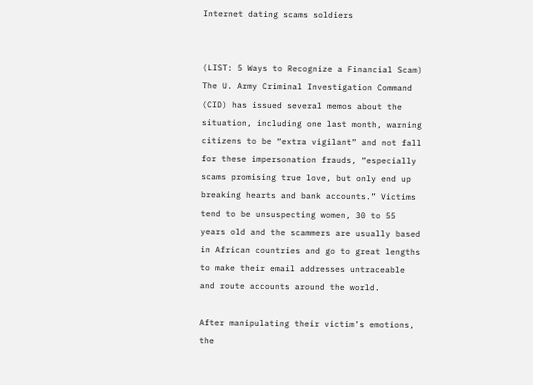Internet dating scams soldiers


(LIST: 5 Ways to Recognize a Financial Scam) The U. Army Criminal Investigation Command (CID) has issued several memos about the situation, including one last month, warning citizens to be “extra vigilant” and not fall for these impersonation frauds, “especially scams promising true love, but only end up breaking hearts and bank accounts.” Victims tend to be unsuspecting women, 30 to 55 years old and the scammers are usually based in African countries and go to great lengths to make their email addresses untraceable and route accounts around the world.

After manipulating their victim’s emotions, the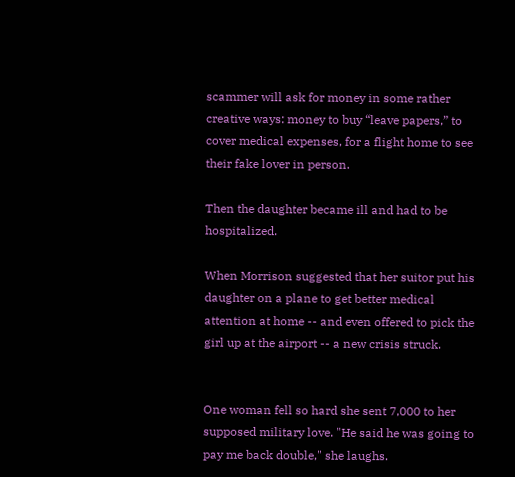scammer will ask for money in some rather creative ways: money to buy “leave papers,” to cover medical expenses, for a flight home to see their fake lover in person.

Then the daughter became ill and had to be hospitalized.

When Morrison suggested that her suitor put his daughter on a plane to get better medical attention at home -- and even offered to pick the girl up at the airport -- a new crisis struck.


One woman fell so hard she sent 7,000 to her supposed military love. "He said he was going to pay me back double," she laughs.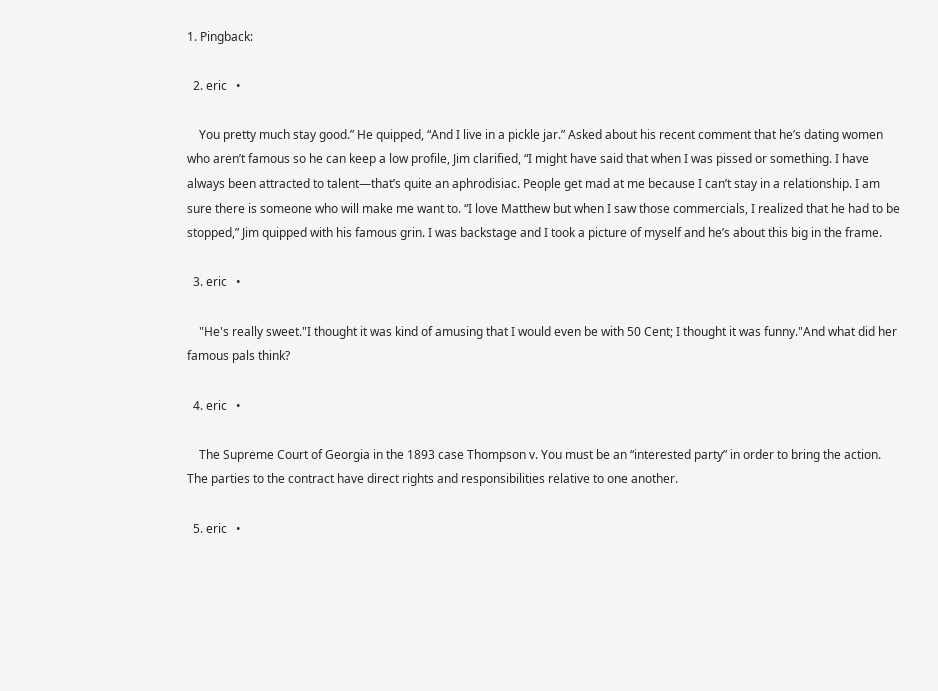1. Pingback:

  2. eric   •

    You pretty much stay good.” He quipped, “And I live in a pickle jar.” Asked about his recent comment that he’s dating women who aren’t famous so he can keep a low profile, Jim clarified, “I might have said that when I was pissed or something. I have always been attracted to talent—that’s quite an aphrodisiac. People get mad at me because I can’t stay in a relationship. I am sure there is someone who will make me want to. “I love Matthew but when I saw those commercials, I realized that he had to be stopped,” Jim quipped with his famous grin. I was backstage and I took a picture of myself and he’s about this big in the frame.

  3. eric   •

    "He's really sweet."I thought it was kind of amusing that I would even be with 50 Cent; I thought it was funny."And what did her famous pals think?

  4. eric   •

    The Supreme Court of Georgia in the 1893 case Thompson v. You must be an “interested party” in order to bring the action. The parties to the contract have direct rights and responsibilities relative to one another.

  5. eric   •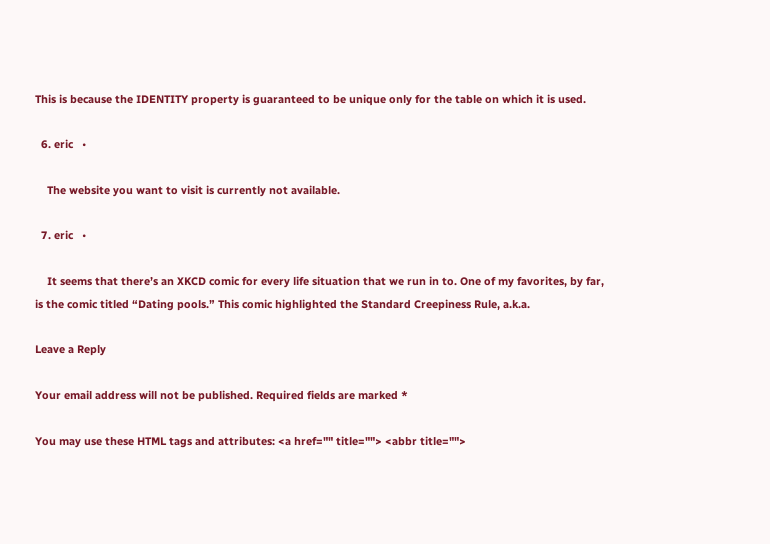This is because the IDENTITY property is guaranteed to be unique only for the table on which it is used.

  6. eric   •

    The website you want to visit is currently not available.

  7. eric   •

    It seems that there’s an XKCD comic for every life situation that we run in to. One of my favorites, by far, is the comic titled “Dating pools.” This comic highlighted the Standard Creepiness Rule, a.k.a.

Leave a Reply

Your email address will not be published. Required fields are marked *

You may use these HTML tags and attributes: <a href="" title=""> <abbr title="">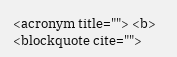<acronym title=""> <b> <blockquote cite="">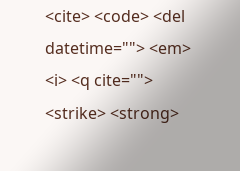<cite> <code> <del datetime=""> <em> <i> <q cite=""> <strike> <strong>